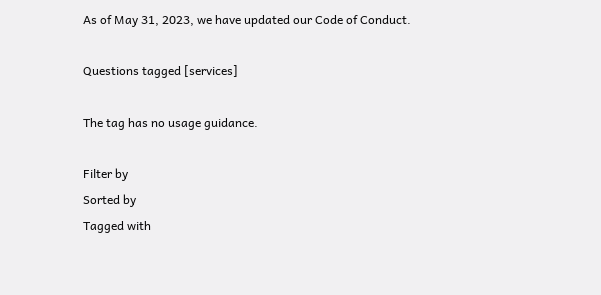As of May 31, 2023, we have updated our Code of Conduct.

Questions tagged [services]

The tag has no usage guidance.

Filter by
Sorted by
Tagged with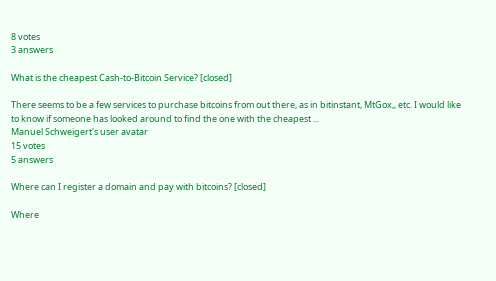8 votes
3 answers

What is the cheapest Cash-to-Bitcoin Service? [closed]

There seems to be a few services to purchase bitcoins from out there, as in bitinstant, MtGox,, etc. I would like to know if someone has looked around to find the one with the cheapest ...
Manuel Schweigert's user avatar
15 votes
5 answers

Where can I register a domain and pay with bitcoins? [closed]

Where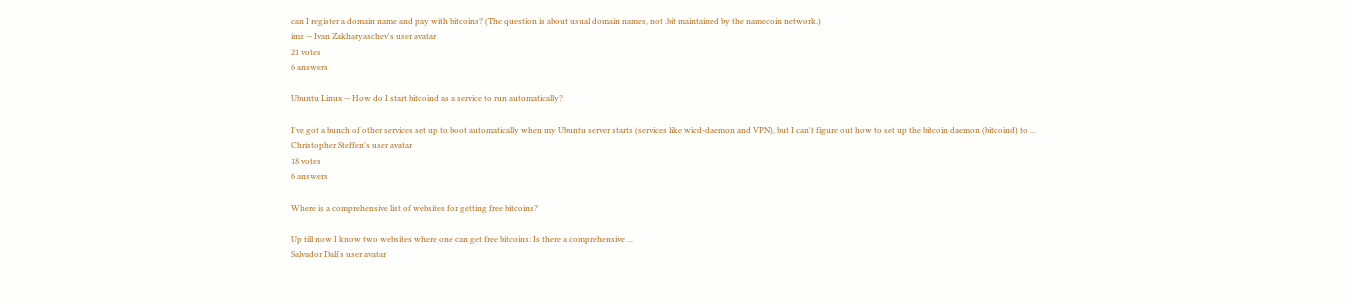can I register a domain name and pay with bitcoins? (The question is about usual domain names, not .bit maintained by the namecoin network.)
imz -- Ivan Zakharyaschev's user avatar
21 votes
6 answers

Ubuntu Linux -- How do I start bitcoind as a service to run automatically?

I've got a bunch of other services set up to boot automatically when my Ubuntu server starts (services like wicd-daemon and VPN), but I can't figure out how to set up the bitcoin daemon (bitcoind) to ...
Christopher Steffen's user avatar
18 votes
6 answers

Where is a comprehensive list of websites for getting free bitcoins?

Up till now I know two websites where one can get free bitcoins: Is there a comprehensive ...
Salvador Dali's user avatar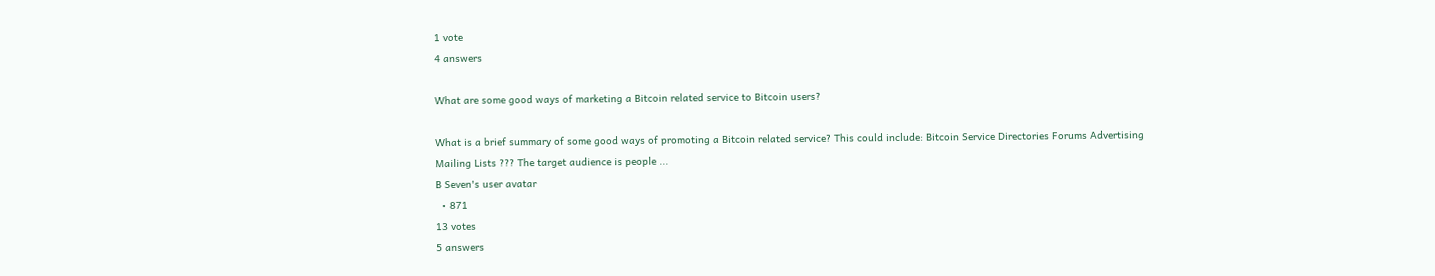1 vote
4 answers

What are some good ways of marketing a Bitcoin related service to Bitcoin users?

What is a brief summary of some good ways of promoting a Bitcoin related service? This could include: Bitcoin Service Directories Forums Advertising Mailing Lists ??? The target audience is people ...
B Seven's user avatar
  • 871
13 votes
5 answers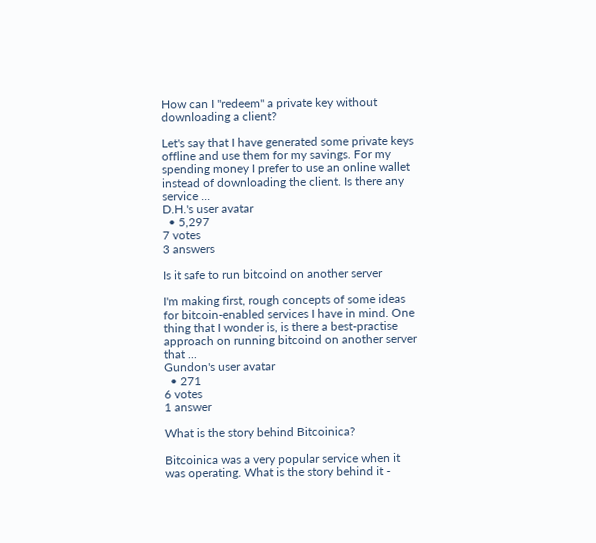How can I "redeem" a private key without downloading a client?

Let's say that I have generated some private keys offline and use them for my savings. For my spending money I prefer to use an online wallet instead of downloading the client. Is there any service ...
D.H.'s user avatar
  • 5,297
7 votes
3 answers

Is it safe to run bitcoind on another server

I'm making first, rough concepts of some ideas for bitcoin-enabled services I have in mind. One thing that I wonder is, is there a best-practise approach on running bitcoind on another server that ...
Gundon's user avatar
  • 271
6 votes
1 answer

What is the story behind Bitcoinica?

Bitcoinica was a very popular service when it was operating. What is the story behind it -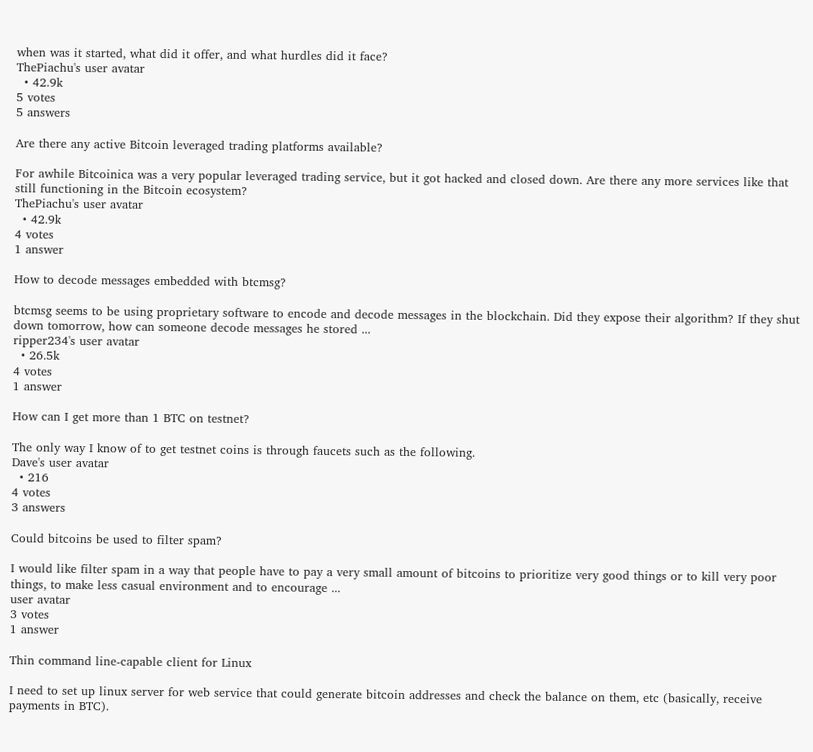when was it started, what did it offer, and what hurdles did it face?
ThePiachu's user avatar
  • 42.9k
5 votes
5 answers

Are there any active Bitcoin leveraged trading platforms available?

For awhile Bitcoinica was a very popular leveraged trading service, but it got hacked and closed down. Are there any more services like that still functioning in the Bitcoin ecosystem?
ThePiachu's user avatar
  • 42.9k
4 votes
1 answer

How to decode messages embedded with btcmsg?

btcmsg seems to be using proprietary software to encode and decode messages in the blockchain. Did they expose their algorithm? If they shut down tomorrow, how can someone decode messages he stored ...
ripper234's user avatar
  • 26.5k
4 votes
1 answer

How can I get more than 1 BTC on testnet?

The only way I know of to get testnet coins is through faucets such as the following.
Dave's user avatar
  • 216
4 votes
3 answers

Could bitcoins be used to filter spam?

I would like filter spam in a way that people have to pay a very small amount of bitcoins to prioritize very good things or to kill very poor things, to make less casual environment and to encourage ...
user avatar
3 votes
1 answer

Thin command line-capable client for Linux

I need to set up linux server for web service that could generate bitcoin addresses and check the balance on them, etc (basically, receive payments in BTC).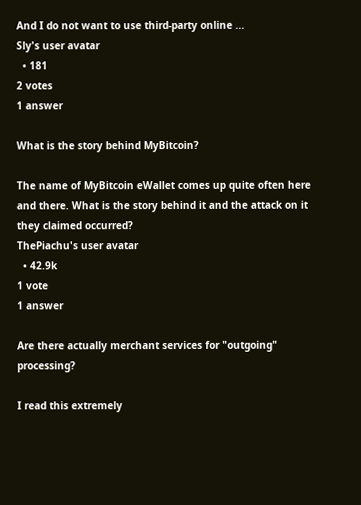And I do not want to use third-party online ...
Sly's user avatar
  • 181
2 votes
1 answer

What is the story behind MyBitcoin?

The name of MyBitcoin eWallet comes up quite often here and there. What is the story behind it and the attack on it they claimed occurred?
ThePiachu's user avatar
  • 42.9k
1 vote
1 answer

Are there actually merchant services for "outgoing" processing?

I read this extremely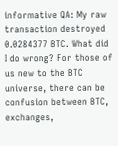informative QA: My raw transaction destroyed 0.0284377 BTC. What did I do wrong? For those of us new to the BTC universe, there can be confusion between BTC, exchanges,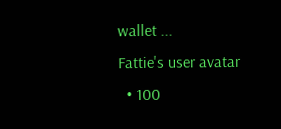wallet ...
Fattie's user avatar
  • 100